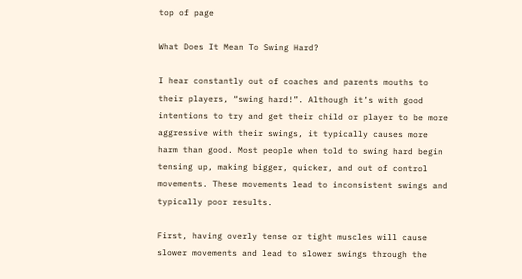top of page

What Does It Mean To Swing Hard?

I hear constantly out of coaches and parents mouths to their players, “swing hard!”. Although it’s with good intentions to try and get their child or player to be more aggressive with their swings, it typically causes more harm than good. Most people when told to swing hard begin tensing up, making bigger, quicker, and out of control movements. These movements lead to inconsistent swings and typically poor results.

First, having overly tense or tight muscles will cause slower movements and lead to slower swings through the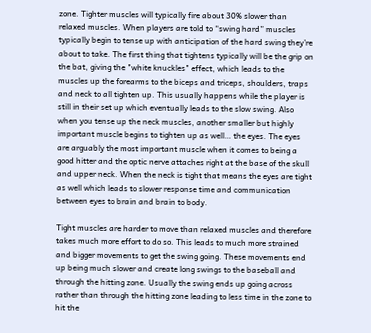zone. Tighter muscles will typically fire about 30% slower than relaxed muscles. When players are told to “swing hard” muscles typically begin to tense up with anticipation of the hard swing they’re about to take. The first thing that tightens typically will be the grip on the bat, giving the "white knuckles" effect, which leads to the muscles up the forearms to the biceps and triceps, shoulders, traps and neck to all tighten up. This usually happens while the player is still in their set up which eventually leads to the slow swing. Also when you tense up the neck muscles, another smaller but highly important muscle begins to tighten up as well… the eyes. The eyes are arguably the most important muscle when it comes to being a good hitter and the optic nerve attaches right at the base of the skull and upper neck. When the neck is tight that means the eyes are tight as well which leads to slower response time and communication between eyes to brain and brain to body.

Tight muscles are harder to move than relaxed muscles and therefore takes much more effort to do so. This leads to much more strained and bigger movements to get the swing going. These movements end up being much slower and create long swings to the baseball and through the hitting zone. Usually the swing ends up going across rather than through the hitting zone leading to less time in the zone to hit the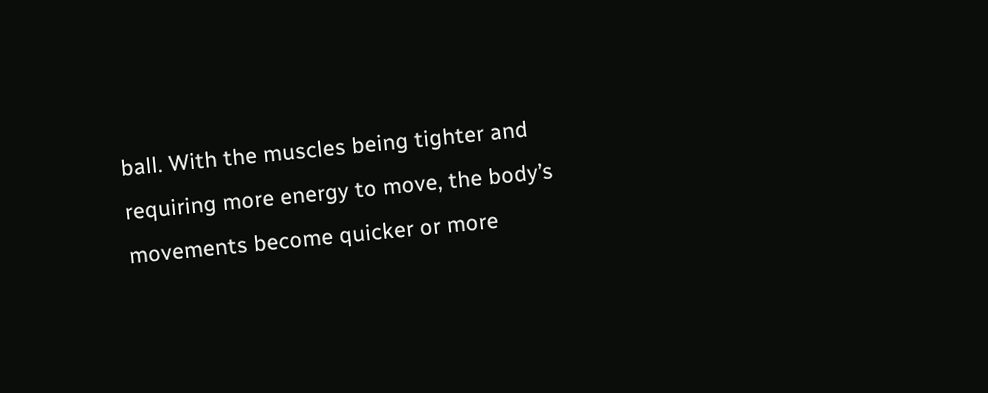ball. With the muscles being tighter and requiring more energy to move, the body’s movements become quicker or more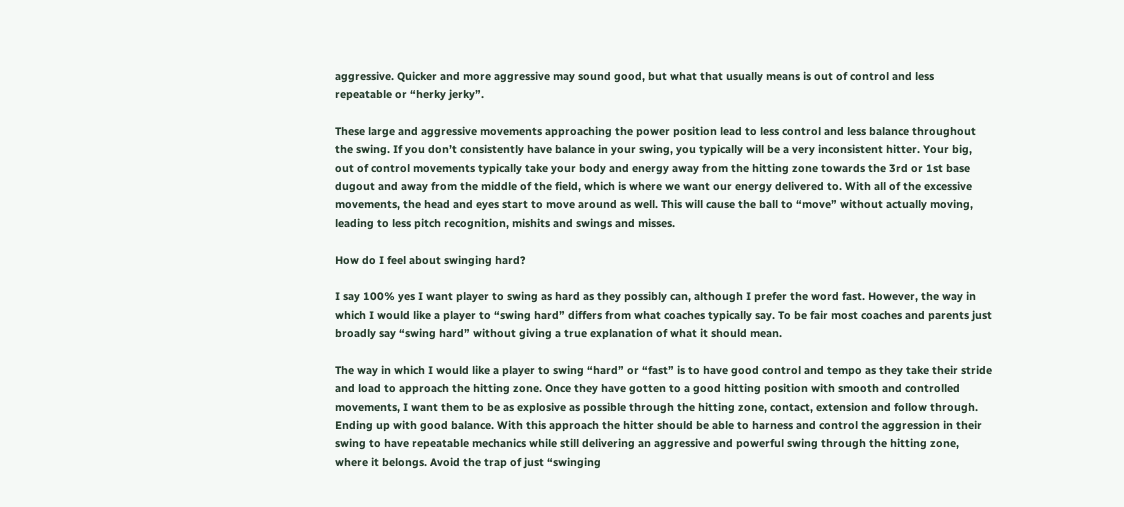aggressive. Quicker and more aggressive may sound good, but what that usually means is out of control and less repeatable or “herky jerky”.

These large and aggressive movements approaching the power position lead to less control and less balance throughout the swing. If you don’t consistently have balance in your swing, you typically will be a very inconsistent hitter. Your big, out of control movements typically take your body and energy away from the hitting zone towards the 3rd or 1st base dugout and away from the middle of the field, which is where we want our energy delivered to. With all of the excessive movements, the head and eyes start to move around as well. This will cause the ball to “move” without actually moving, leading to less pitch recognition, mishits and swings and misses.

How do I feel about swinging hard?

I say 100% yes I want player to swing as hard as they possibly can, although I prefer the word fast. However, the way in which I would like a player to “swing hard” differs from what coaches typically say. To be fair most coaches and parents just broadly say “swing hard” without giving a true explanation of what it should mean.

The way in which I would like a player to swing “hard” or “fast” is to have good control and tempo as they take their stride and load to approach the hitting zone. Once they have gotten to a good hitting position with smooth and controlled movements, I want them to be as explosive as possible through the hitting zone, contact, extension and follow through. Ending up with good balance. With this approach the hitter should be able to harness and control the aggression in their swing to have repeatable mechanics while still delivering an aggressive and powerful swing through the hitting zone, where it belongs. Avoid the trap of just “swinging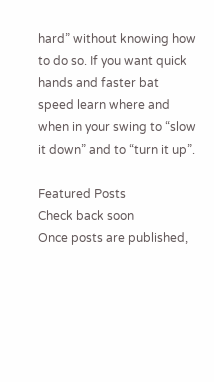hard” without knowing how to do so. If you want quick hands and faster bat speed learn where and when in your swing to “slow it down” and to “turn it up”.

Featured Posts
Check back soon
Once posts are published,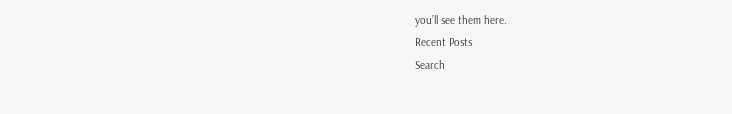you’ll see them here.
Recent Posts
Search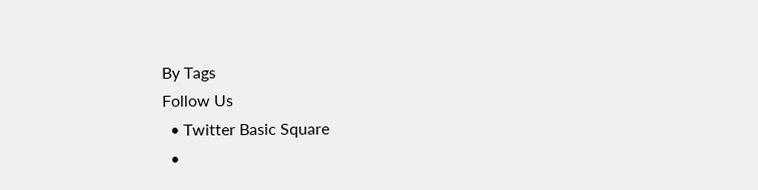By Tags
Follow Us
  • Twitter Basic Square
  •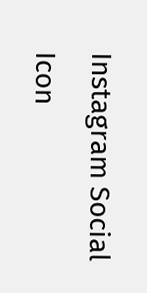Instagram Social Icon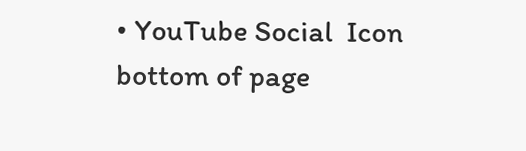• YouTube Social  Icon
bottom of page